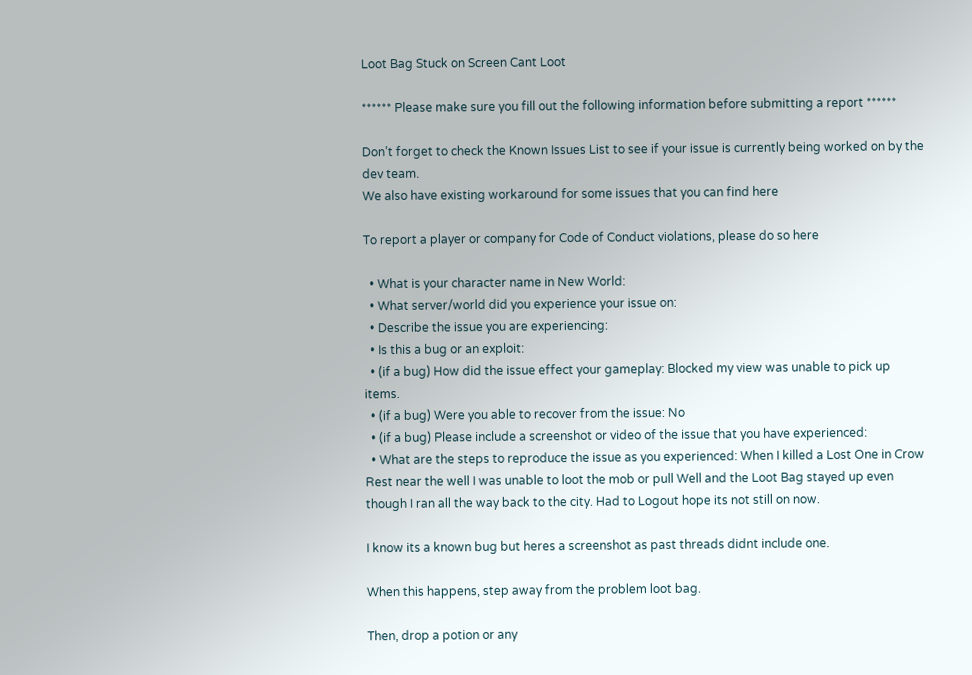Loot Bag Stuck on Screen Cant Loot

****** Please make sure you fill out the following information before submitting a report ******

Don’t forget to check the Known Issues List to see if your issue is currently being worked on by the dev team.
We also have existing workaround for some issues that you can find here

To report a player or company for Code of Conduct violations, please do so here

  • What is your character name in New World:
  • What server/world did you experience your issue on:
  • Describe the issue you are experiencing:
  • Is this a bug or an exploit:
  • (if a bug) How did the issue effect your gameplay: Blocked my view was unable to pick up items.
  • (if a bug) Were you able to recover from the issue: No
  • (if a bug) Please include a screenshot or video of the issue that you have experienced:
  • What are the steps to reproduce the issue as you experienced: When I killed a Lost One in Crow Rest near the well I was unable to loot the mob or pull Well and the Loot Bag stayed up even though I ran all the way back to the city. Had to Logout hope its not still on now.

I know its a known bug but heres a screenshot as past threads didnt include one.

When this happens, step away from the problem loot bag.

Then, drop a potion or any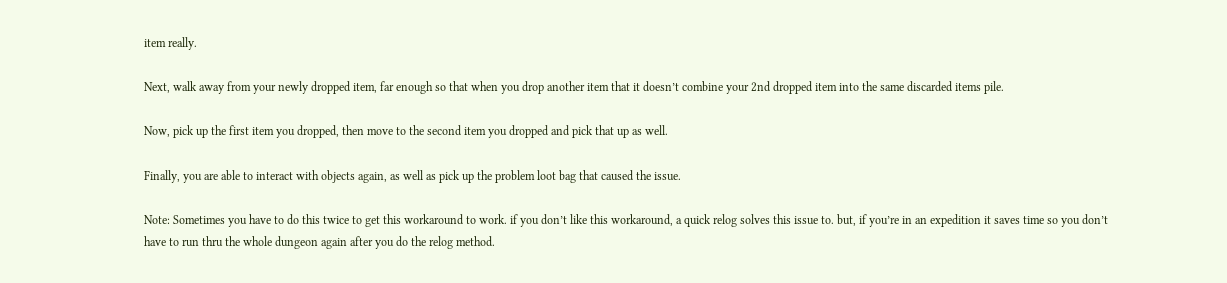item really.

Next, walk away from your newly dropped item, far enough so that when you drop another item that it doesn’t combine your 2nd dropped item into the same discarded items pile.

Now, pick up the first item you dropped, then move to the second item you dropped and pick that up as well.

Finally, you are able to interact with objects again, as well as pick up the problem loot bag that caused the issue.

Note: Sometimes you have to do this twice to get this workaround to work. if you don’t like this workaround, a quick relog solves this issue to. but, if you’re in an expedition it saves time so you don’t have to run thru the whole dungeon again after you do the relog method.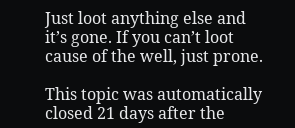Just loot anything else and it’s gone. If you can’t loot cause of the well, just prone.

This topic was automatically closed 21 days after the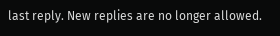last reply. New replies are no longer allowed.